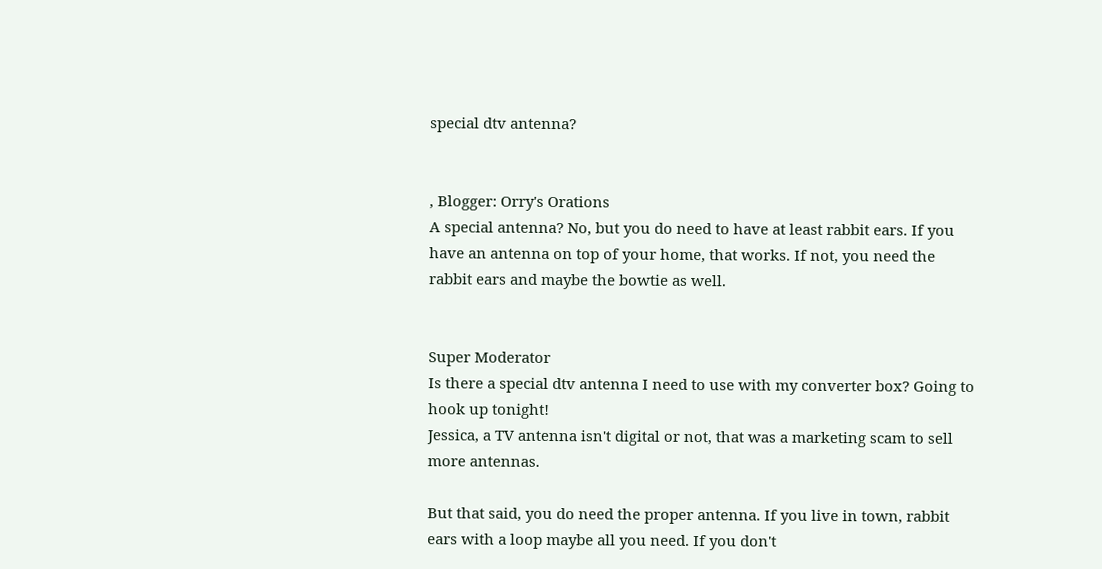special dtv antenna?


, Blogger: Orry's Orations
A special antenna? No, but you do need to have at least rabbit ears. If you have an antenna on top of your home, that works. If not, you need the rabbit ears and maybe the bowtie as well.


Super Moderator
Is there a special dtv antenna I need to use with my converter box? Going to hook up tonight!
Jessica, a TV antenna isn't digital or not, that was a marketing scam to sell more antennas.

But that said, you do need the proper antenna. If you live in town, rabbit ears with a loop maybe all you need. If you don't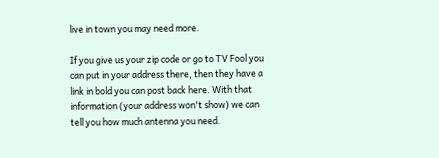live in town you may need more.

If you give us your zip code or go to TV Fool you can put in your address there, then they have a link in bold you can post back here. With that information (your address won't show) we can tell you how much antenna you need.